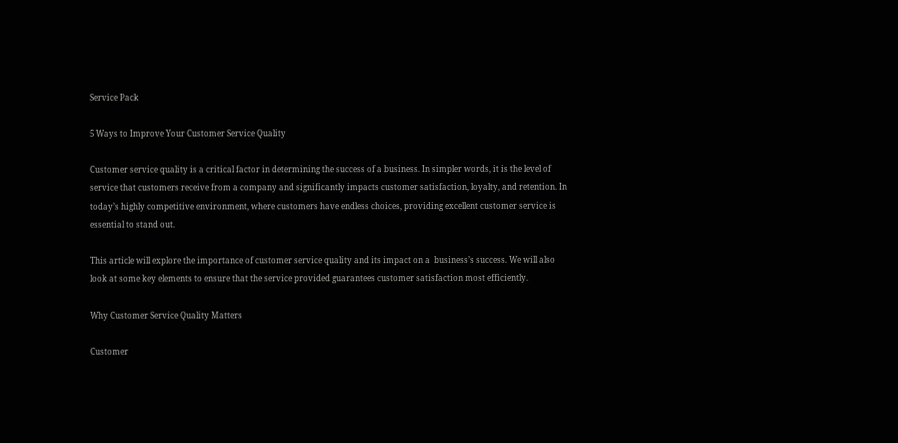Service Pack

5 Ways to Improve Your Customer Service Quality

Customer service quality is a critical factor in determining the success of a business. In simpler words, it is the level of service that customers receive from a company and significantly impacts customer satisfaction, loyalty, and retention. In today’s highly competitive environment, where customers have endless choices, providing excellent customer service is essential to stand out.

This article will explore the importance of customer service quality and its impact on a  business’s success. We will also look at some key elements to ensure that the service provided guarantees customer satisfaction most efficiently.

Why Customer Service Quality Matters

Customer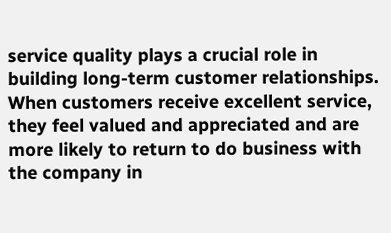service quality plays a crucial role in building long-term customer relationships. When customers receive excellent service, they feel valued and appreciated and are more likely to return to do business with the company in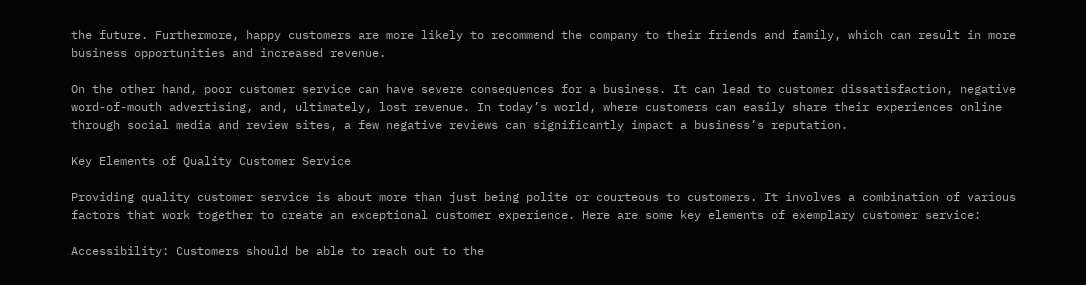the future. Furthermore, happy customers are more likely to recommend the company to their friends and family, which can result in more business opportunities and increased revenue.

On the other hand, poor customer service can have severe consequences for a business. It can lead to customer dissatisfaction, negative word-of-mouth advertising, and, ultimately, lost revenue. In today’s world, where customers can easily share their experiences online through social media and review sites, a few negative reviews can significantly impact a business’s reputation.

Key Elements of Quality Customer Service

Providing quality customer service is about more than just being polite or courteous to customers. It involves a combination of various factors that work together to create an exceptional customer experience. Here are some key elements of exemplary customer service:

Accessibility: Customers should be able to reach out to the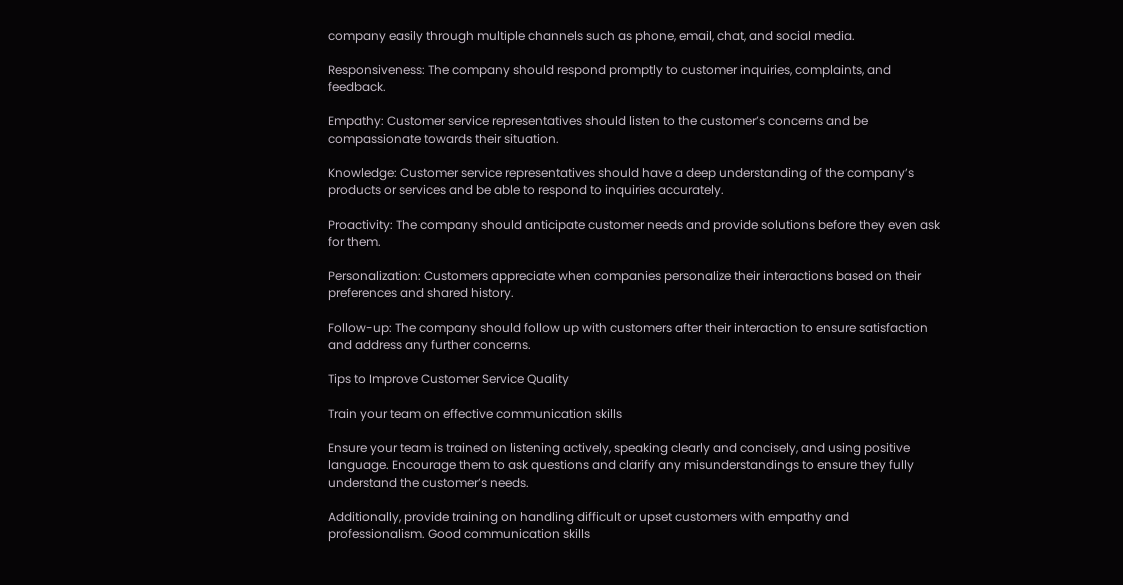company easily through multiple channels such as phone, email, chat, and social media.

Responsiveness: The company should respond promptly to customer inquiries, complaints, and feedback.

Empathy: Customer service representatives should listen to the customer’s concerns and be compassionate towards their situation.

Knowledge: Customer service representatives should have a deep understanding of the company’s products or services and be able to respond to inquiries accurately.

Proactivity: The company should anticipate customer needs and provide solutions before they even ask for them.

Personalization: Customers appreciate when companies personalize their interactions based on their preferences and shared history.

Follow-up: The company should follow up with customers after their interaction to ensure satisfaction and address any further concerns.

Tips to Improve Customer Service Quality

Train your team on effective communication skills

Ensure your team is trained on listening actively, speaking clearly and concisely, and using positive language. Encourage them to ask questions and clarify any misunderstandings to ensure they fully understand the customer’s needs.

Additionally, provide training on handling difficult or upset customers with empathy and professionalism. Good communication skills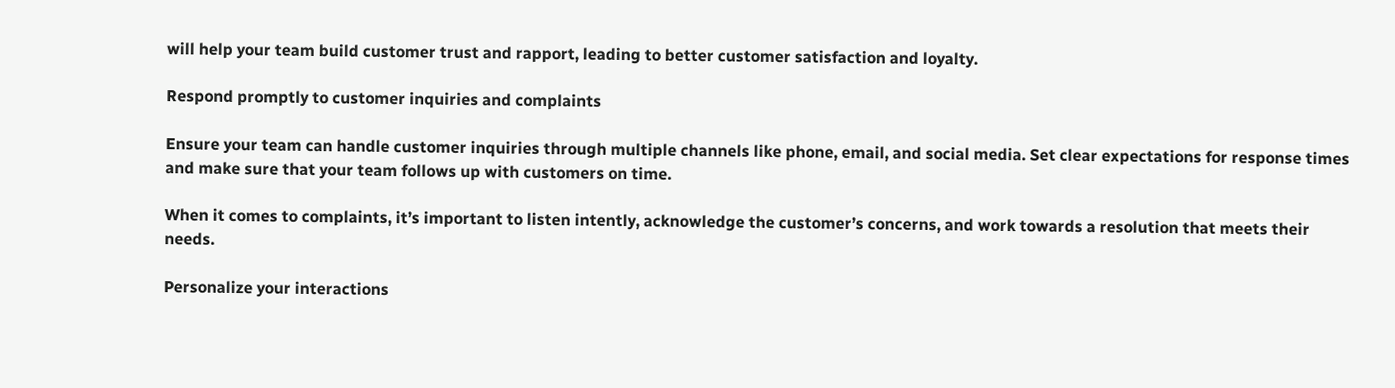will help your team build customer trust and rapport, leading to better customer satisfaction and loyalty.

Respond promptly to customer inquiries and complaints

Ensure your team can handle customer inquiries through multiple channels like phone, email, and social media. Set clear expectations for response times and make sure that your team follows up with customers on time.

When it comes to complaints, it’s important to listen intently, acknowledge the customer’s concerns, and work towards a resolution that meets their needs.

Personalize your interactions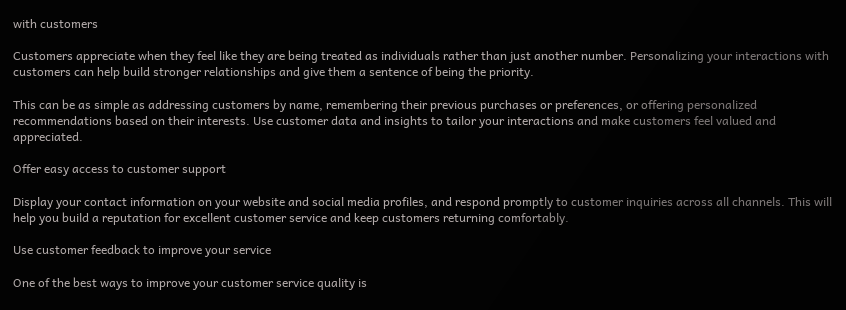with customers

Customers appreciate when they feel like they are being treated as individuals rather than just another number. Personalizing your interactions with customers can help build stronger relationships and give them a sentence of being the priority.

This can be as simple as addressing customers by name, remembering their previous purchases or preferences, or offering personalized recommendations based on their interests. Use customer data and insights to tailor your interactions and make customers feel valued and appreciated.

Offer easy access to customer support

Display your contact information on your website and social media profiles, and respond promptly to customer inquiries across all channels. This will help you build a reputation for excellent customer service and keep customers returning comfortably.

Use customer feedback to improve your service

One of the best ways to improve your customer service quality is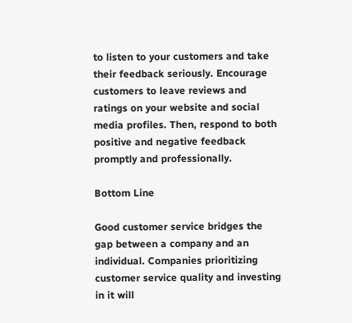to listen to your customers and take their feedback seriously. Encourage customers to leave reviews and ratings on your website and social media profiles. Then, respond to both positive and negative feedback promptly and professionally.

Bottom Line

Good customer service bridges the gap between a company and an individual. Companies prioritizing customer service quality and investing in it will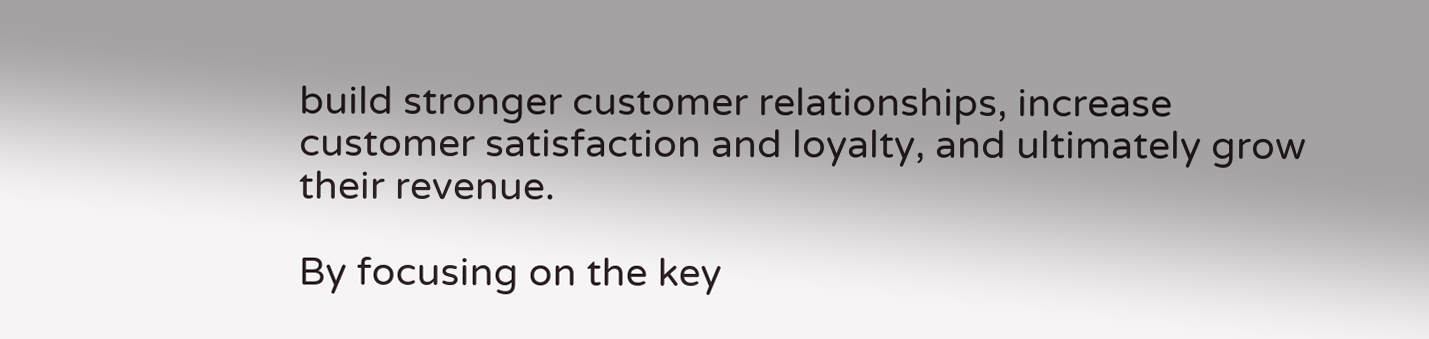build stronger customer relationships, increase customer satisfaction and loyalty, and ultimately grow their revenue.

By focusing on the key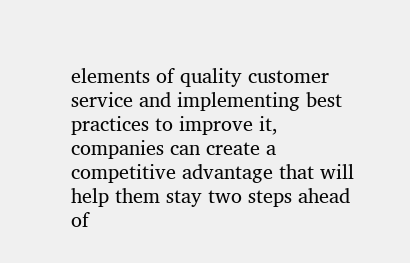elements of quality customer service and implementing best practices to improve it, companies can create a competitive advantage that will help them stay two steps ahead of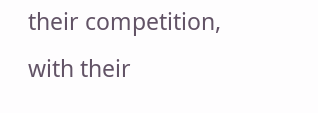their competition, with their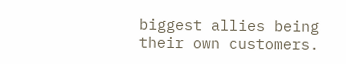biggest allies being their own customers.